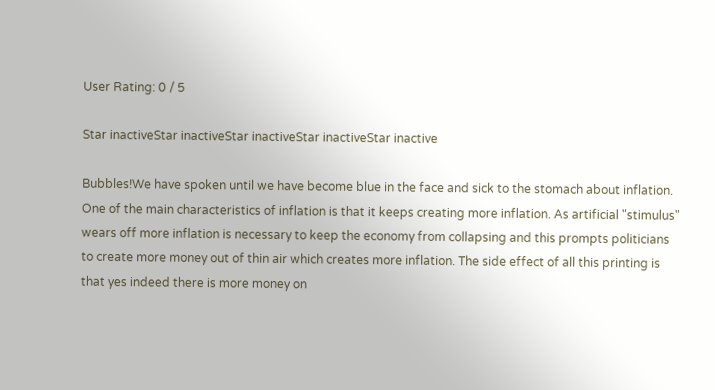User Rating: 0 / 5

Star inactiveStar inactiveStar inactiveStar inactiveStar inactive

Bubbles!We have spoken until we have become blue in the face and sick to the stomach about inflation. One of the main characteristics of inflation is that it keeps creating more inflation. As artificial "stimulus" wears off more inflation is necessary to keep the economy from collapsing and this prompts politicians to create more money out of thin air which creates more inflation. The side effect of all this printing is that yes indeed there is more money on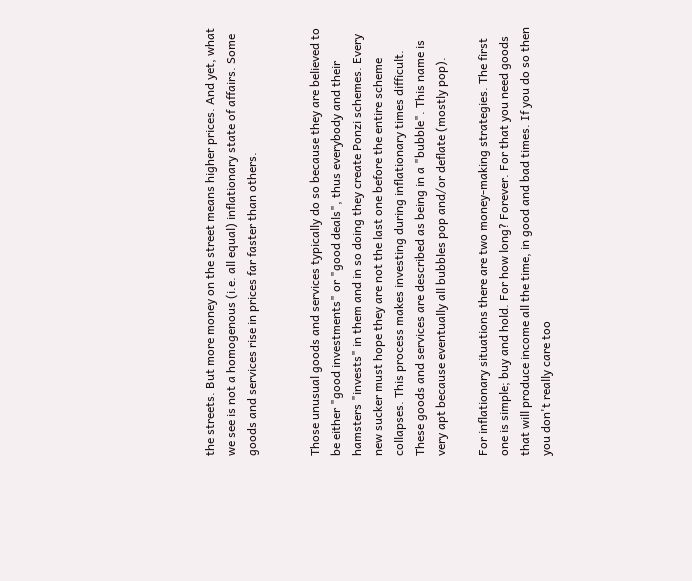the streets. But more money on the street means higher prices. And yet, what we see is not a homogenous (i.e. all equal) inflationary state of affairs. Some goods and services rise in prices far faster than others.


Those unusual goods and services typically do so because they are believed to be either "good investments" or "good deals", thus everybody and their hamsters "invests" in them and in so doing they create Ponzi schemes. Every new sucker must hope they are not the last one before the entire scheme collapses. This process makes investing during inflationary times difficult. These goods and services are described as being in a "bubble". This name is very apt because eventually all bubbles pop and/or deflate (mostly pop).

For inflationary situations there are two money-making strategies. The first one is simple; buy and hold. For how long? Forever. For that you need goods that will produce income all the time, in good and bad times. If you do so then you don't really care too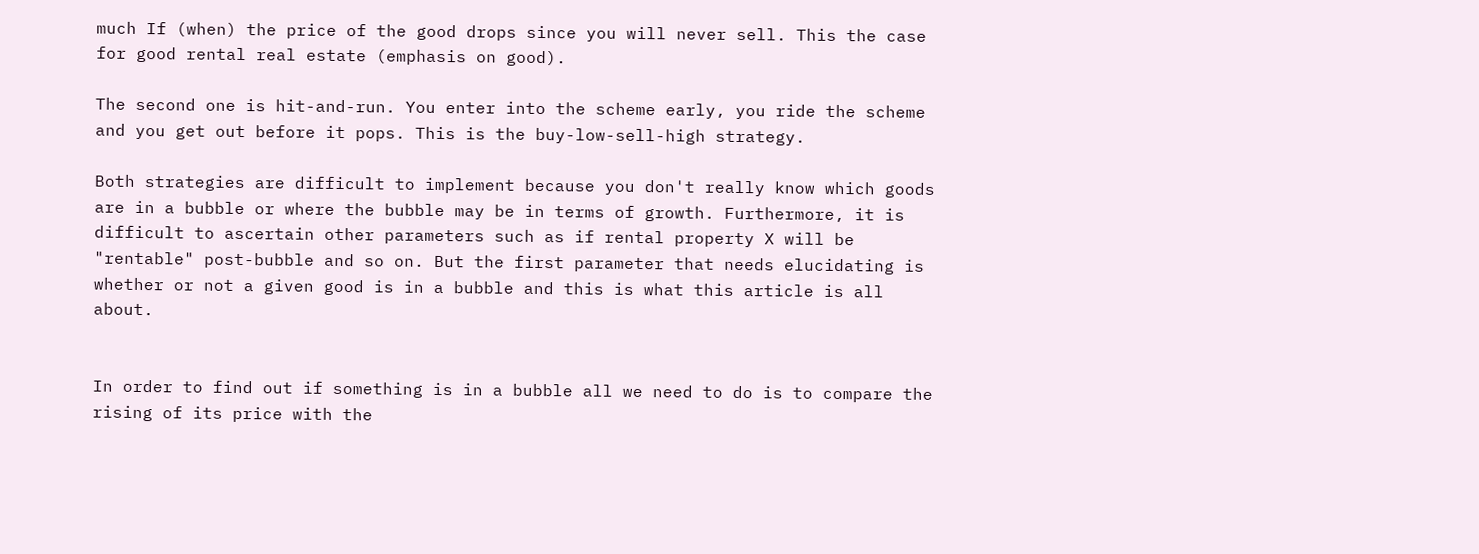much If (when) the price of the good drops since you will never sell. This the case for good rental real estate (emphasis on good).

The second one is hit-and-run. You enter into the scheme early, you ride the scheme and you get out before it pops. This is the buy-low-sell-high strategy.

Both strategies are difficult to implement because you don't really know which goods are in a bubble or where the bubble may be in terms of growth. Furthermore, it is difficult to ascertain other parameters such as if rental property X will be "rentable" post-bubble and so on. But the first parameter that needs elucidating is whether or not a given good is in a bubble and this is what this article is all about.


In order to find out if something is in a bubble all we need to do is to compare the rising of its price with the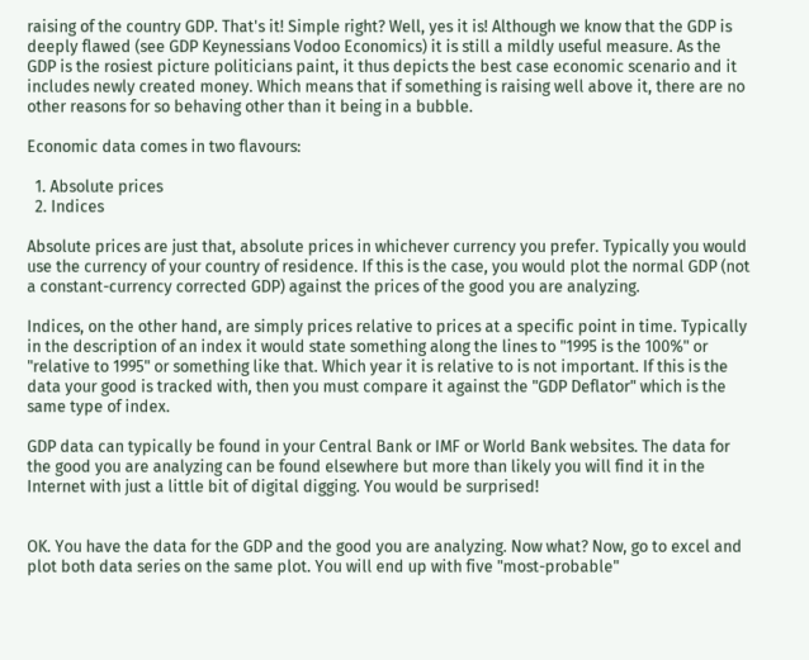raising of the country GDP. That's it! Simple right? Well, yes it is! Although we know that the GDP is deeply flawed (see GDP Keynessians Vodoo Economics) it is still a mildly useful measure. As the GDP is the rosiest picture politicians paint, it thus depicts the best case economic scenario and it includes newly created money. Which means that if something is raising well above it, there are no other reasons for so behaving other than it being in a bubble.

Economic data comes in two flavours:

  1. Absolute prices
  2. Indices

Absolute prices are just that, absolute prices in whichever currency you prefer. Typically you would use the currency of your country of residence. If this is the case, you would plot the normal GDP (not a constant-currency corrected GDP) against the prices of the good you are analyzing.

Indices, on the other hand, are simply prices relative to prices at a specific point in time. Typically in the description of an index it would state something along the lines to "1995 is the 100%" or "relative to 1995" or something like that. Which year it is relative to is not important. If this is the data your good is tracked with, then you must compare it against the "GDP Deflator" which is the same type of index.

GDP data can typically be found in your Central Bank or IMF or World Bank websites. The data for the good you are analyzing can be found elsewhere but more than likely you will find it in the Internet with just a little bit of digital digging. You would be surprised!


OK. You have the data for the GDP and the good you are analyzing. Now what? Now, go to excel and plot both data series on the same plot. You will end up with five "most-probable"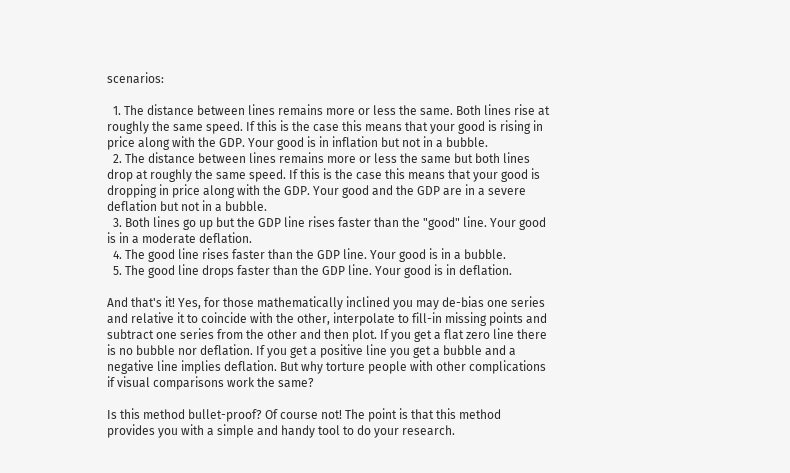scenarios:

  1. The distance between lines remains more or less the same. Both lines rise at roughly the same speed. If this is the case this means that your good is rising in price along with the GDP. Your good is in inflation but not in a bubble.
  2. The distance between lines remains more or less the same but both lines drop at roughly the same speed. If this is the case this means that your good is dropping in price along with the GDP. Your good and the GDP are in a severe deflation but not in a bubble.
  3. Both lines go up but the GDP line rises faster than the "good" line. Your good is in a moderate deflation.
  4. The good line rises faster than the GDP line. Your good is in a bubble.
  5. The good line drops faster than the GDP line. Your good is in deflation.

And that's it! Yes, for those mathematically inclined you may de-bias one series and relative it to coincide with the other, interpolate to fill-in missing points and subtract one series from the other and then plot. If you get a flat zero line there is no bubble nor deflation. If you get a positive line you get a bubble and a negative line implies deflation. But why torture people with other complications if visual comparisons work the same?

Is this method bullet-proof? Of course not! The point is that this method provides you with a simple and handy tool to do your research.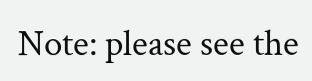Note: please see the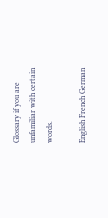Glossary if you are unfamiliar with certain words.

English French German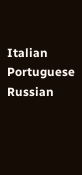Italian Portuguese Russian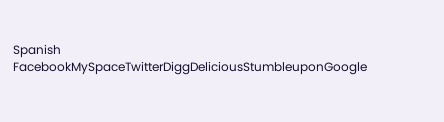Spanish
FacebookMySpaceTwitterDiggDeliciousStumbleuponGoogle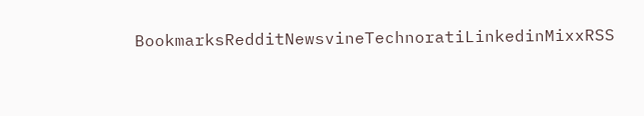BookmarksRedditNewsvineTechnoratiLinkedinMixxRSS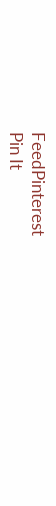FeedPinterest
Pin It